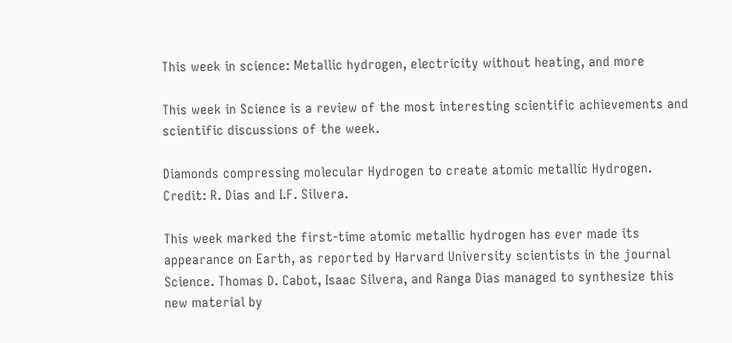This week in science: Metallic hydrogen, electricity without heating, and more

This week in Science is a review of the most interesting scientific achievements and scientific discussions of the week.

Diamonds compressing molecular Hydrogen to create atomic metallic Hydrogen. Credit: R. Dias and I.F. Silvera.

This week marked the first-time atomic metallic hydrogen has ever made its appearance on Earth, as reported by Harvard University scientists in the journal Science. Thomas D. Cabot, Isaac Silvera, and Ranga Dias managed to synthesize this new material by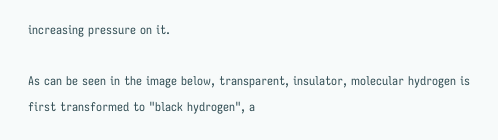increasing pressure on it.

As can be seen in the image below, transparent, insulator, molecular hydrogen is first transformed to "black hydrogen", a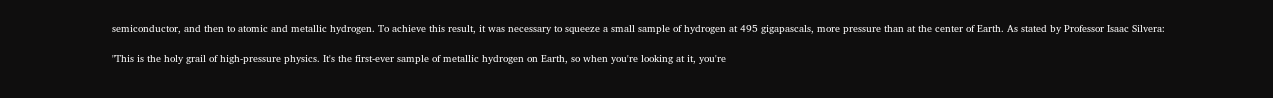semiconductor, and then to atomic and metallic hydrogen. To achieve this result, it was necessary to squeeze a small sample of hydrogen at 495 gigapascals, more pressure than at the center of Earth. As stated by Professor Isaac Silvera:

"This is the holy grail of high-pressure physics. It's the first-ever sample of metallic hydrogen on Earth, so when you're looking at it, you're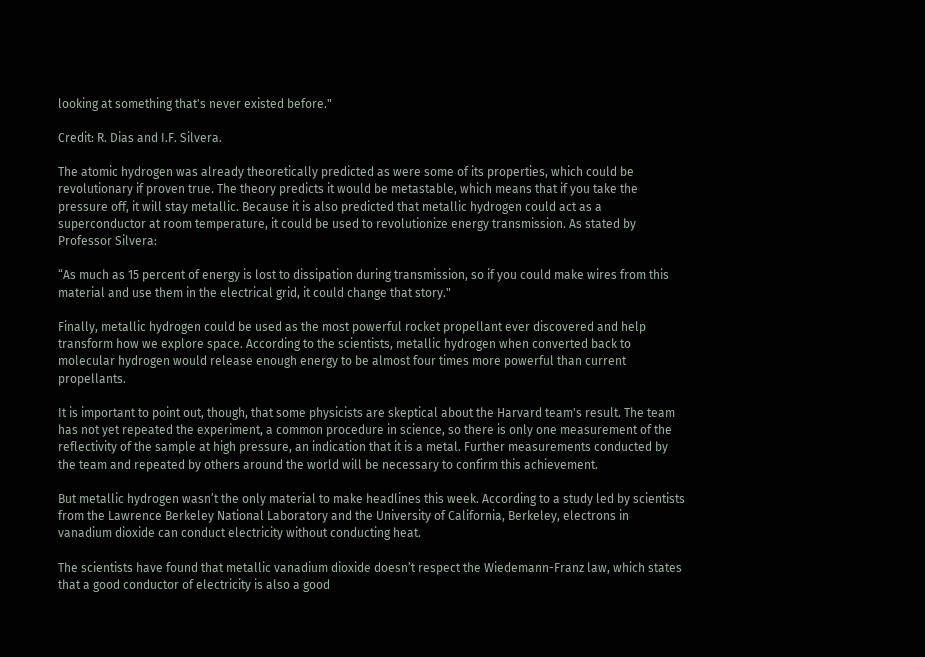looking at something that's never existed before."

Credit: R. Dias and I.F. Silvera.

The atomic hydrogen was already theoretically predicted as were some of its properties, which could be revolutionary if proven true. The theory predicts it would be metastable, which means that if you take the pressure off, it will stay metallic. Because it is also predicted that metallic hydrogen could act as a superconductor at room temperature, it could be used to revolutionize energy transmission. As stated by Professor Silvera:

“As much as 15 percent of energy is lost to dissipation during transmission, so if you could make wires from this material and use them in the electrical grid, it could change that story."

Finally, metallic hydrogen could be used as the most powerful rocket propellant ever discovered and help transform how we explore space. According to the scientists, metallic hydrogen when converted back to molecular hydrogen would release enough energy to be almost four times more powerful than current propellants.

It is important to point out, though, that some physicists are skeptical about the Harvard team's result. The team has not yet repeated the experiment, a common procedure in science, so there is only one measurement of the reflectivity of the sample at high pressure, an indication that it is a metal. Further measurements conducted by the team and repeated by others around the world will be necessary to confirm this achievement.

But metallic hydrogen wasn’t the only material to make headlines this week. According to a study led by scientists from the Lawrence Berkeley National Laboratory and the University of California, Berkeley, electrons in vanadium dioxide can conduct electricity without conducting heat.

The scientists have found that metallic vanadium dioxide doesn’t respect the Wiedemann-Franz law, which states that a good conductor of electricity is also a good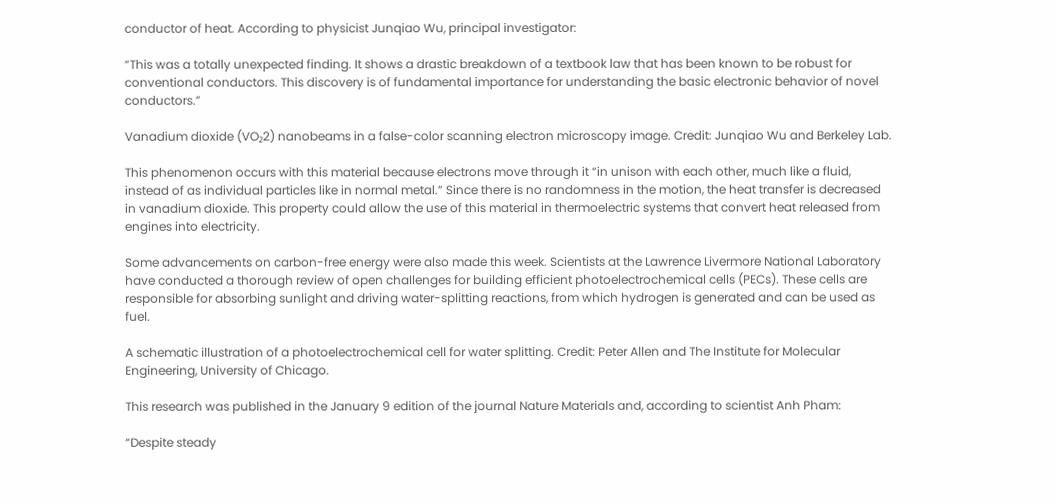conductor of heat. According to physicist Junqiao Wu, principal investigator:

“This was a totally unexpected finding. It shows a drastic breakdown of a textbook law that has been known to be robust for conventional conductors. This discovery is of fundamental importance for understanding the basic electronic behavior of novel conductors.”

Vanadium dioxide (VO₂2) nanobeams in a false-color scanning electron microscopy image. Credit: Junqiao Wu and Berkeley Lab.

This phenomenon occurs with this material because electrons move through it “in unison with each other, much like a fluid, instead of as individual particles like in normal metal.” Since there is no randomness in the motion, the heat transfer is decreased in vanadium dioxide. This property could allow the use of this material in thermoelectric systems that convert heat released from engines into electricity.

Some advancements on carbon-free energy were also made this week. Scientists at the Lawrence Livermore National Laboratory have conducted a thorough review of open challenges for building efficient photoelectrochemical cells (PECs). These cells are responsible for absorbing sunlight and driving water-splitting reactions, from which hydrogen is generated and can be used as fuel.

A schematic illustration of a photoelectrochemical cell for water splitting. Credit: Peter Allen and The Institute for Molecular Engineering, University of Chicago.

This research was published in the January 9 edition of the journal Nature Materials and, according to scientist Anh Pham:

“Despite steady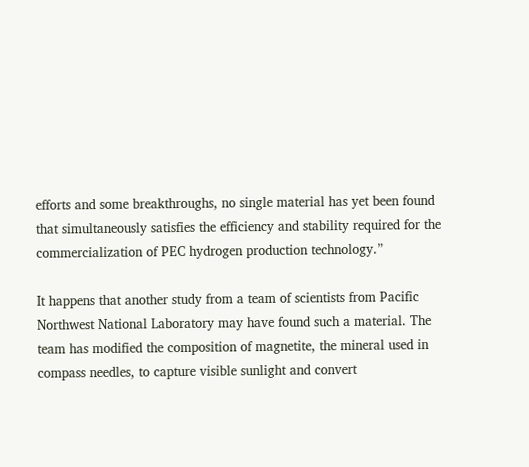efforts and some breakthroughs, no single material has yet been found that simultaneously satisfies the efficiency and stability required for the commercialization of PEC hydrogen production technology.”

It happens that another study from a team of scientists from Pacific Northwest National Laboratory may have found such a material. The team has modified the composition of magnetite, the mineral used in compass needles, to capture visible sunlight and convert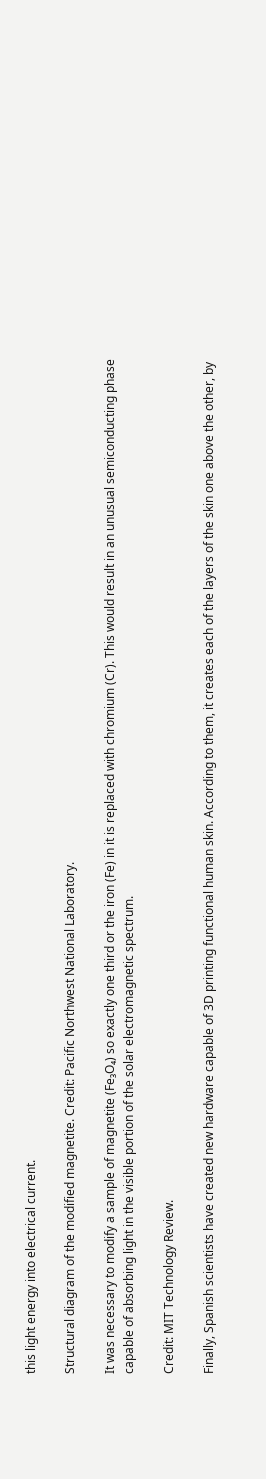this light energy into electrical current.

Structural diagram of the modified magnetite. Credit: Pacific Northwest National Laboratory.

It was necessary to modify a sample of magnetite (Fe₃O₄) so exactly one third or the iron (Fe) in it is replaced with chromium (Cr). This would result in an unusual semiconducting phase capable of absorbing light in the visible portion of the solar electromagnetic spectrum.

Credit: MIT Technology Review.

Finally, Spanish scientists have created new hardware capable of 3D printing functional human skin. According to them, it creates each of the layers of the skin one above the other, by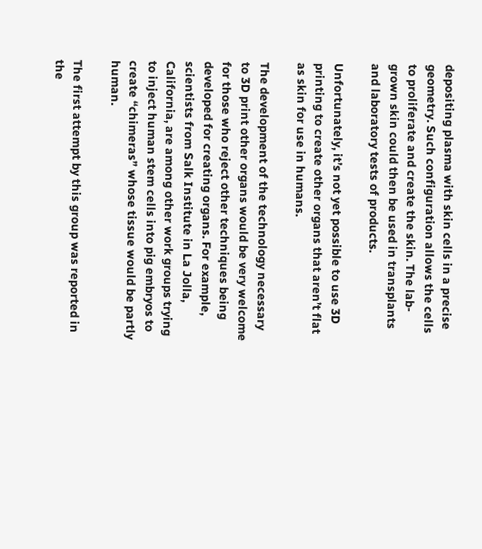depositing plasma with skin cells in a precise geometry. Such configuration allows the cells to proliferate and create the skin. The lab-grown skin could then be used in transplants and laboratory tests of products.

Unfortunately, it’s not yet possible to use 3D printing to create other organs that aren’t flat as skin for use in humans.

The development of the technology necessary to 3D print other organs would be very welcome for those who reject other techniques being developed for creating organs. For example, scientists from Salk Institute in La Jolla, California, are among other work groups trying to inject human stem cells into pig embryos to create “chimeras” whose tissue would be partly human.

The first attempt by this group was reported in the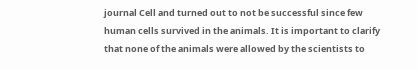journal Cell and turned out to not be successful since few human cells survived in the animals. It is important to clarify that none of the animals were allowed by the scientists to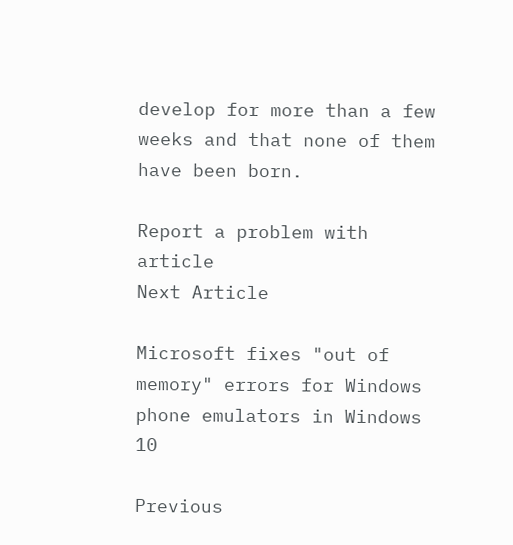develop for more than a few weeks and that none of them have been born.

Report a problem with article
Next Article

Microsoft fixes "out of memory" errors for Windows phone emulators in Windows 10

Previous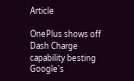Article

OnePlus shows off Dash Charge capability besting Google's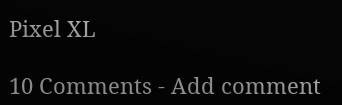Pixel XL

10 Comments - Add comment